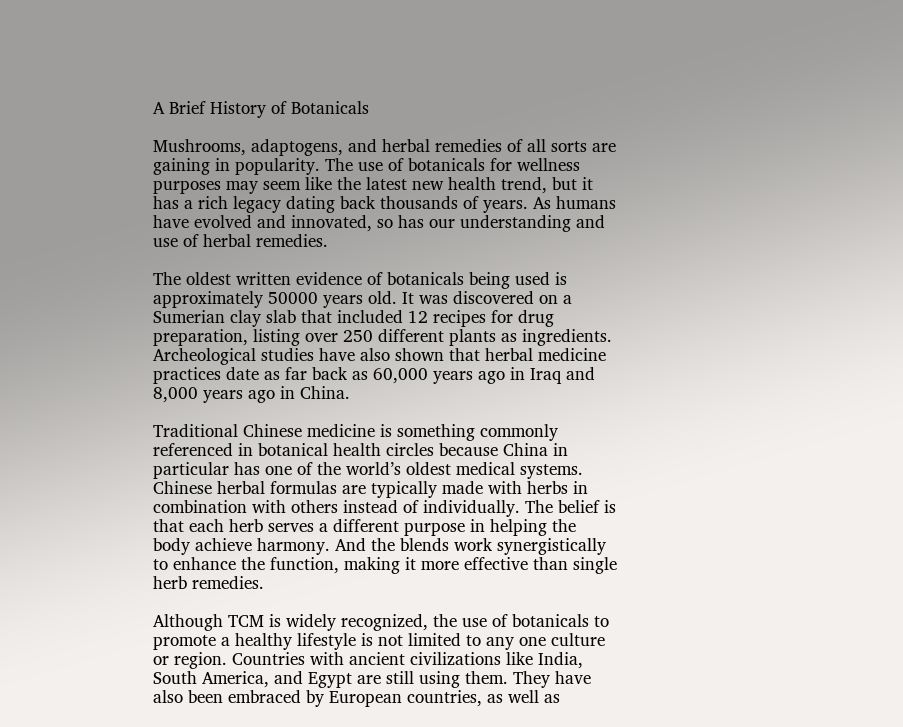A Brief History of Botanicals

Mushrooms, adaptogens, and herbal remedies of all sorts are gaining in popularity. The use of botanicals for wellness purposes may seem like the latest new health trend, but it has a rich legacy dating back thousands of years. As humans have evolved and innovated, so has our understanding and use of herbal remedies.

The oldest written evidence of botanicals being used is approximately 50000 years old. It was discovered on a Sumerian clay slab that included 12 recipes for drug preparation, listing over 250 different plants as ingredients. Archeological studies have also shown that herbal medicine practices date as far back as 60,000 years ago in Iraq and 8,000 years ago in China.

Traditional Chinese medicine is something commonly referenced in botanical health circles because China in particular has one of the world’s oldest medical systems. Chinese herbal formulas are typically made with herbs in combination with others instead of individually. The belief is that each herb serves a different purpose in helping the body achieve harmony. And the blends work synergistically to enhance the function, making it more effective than single herb remedies.

Although TCM is widely recognized, the use of botanicals to promote a healthy lifestyle is not limited to any one culture or region. Countries with ancient civilizations like India, South America, and Egypt are still using them. They have also been embraced by European countries, as well as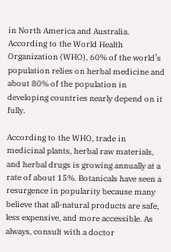in North America and Australia. According to the World Health Organization (WHO), 60% of the world’s population relies on herbal medicine and about 80% of the population in developing countries nearly depend on it fully.

According to the WHO, trade in medicinal plants, herbal raw materials, and herbal drugs is growing annually at a rate of about 15%. Botanicals have seen a resurgence in popularity because many believe that all-natural products are safe, less expensive, and more accessible. As always, consult with a doctor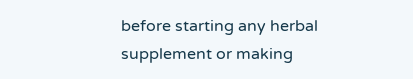before starting any herbal supplement or making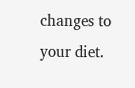changes to your diet.